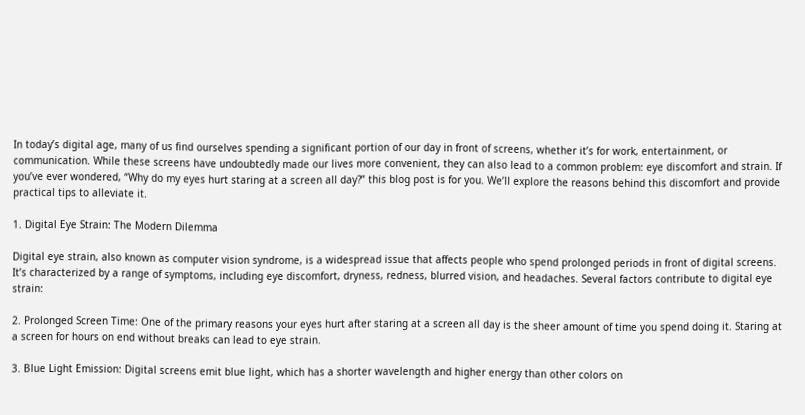In today’s digital age, many of us find ourselves spending a significant portion of our day in front of screens, whether it’s for work, entertainment, or communication. While these screens have undoubtedly made our lives more convenient, they can also lead to a common problem: eye discomfort and strain. If you’ve ever wondered, “Why do my eyes hurt staring at a screen all day?” this blog post is for you. We’ll explore the reasons behind this discomfort and provide practical tips to alleviate it.

1. Digital Eye Strain: The Modern Dilemma

Digital eye strain, also known as computer vision syndrome, is a widespread issue that affects people who spend prolonged periods in front of digital screens. It’s characterized by a range of symptoms, including eye discomfort, dryness, redness, blurred vision, and headaches. Several factors contribute to digital eye strain:

2. Prolonged Screen Time: One of the primary reasons your eyes hurt after staring at a screen all day is the sheer amount of time you spend doing it. Staring at a screen for hours on end without breaks can lead to eye strain.

3. Blue Light Emission: Digital screens emit blue light, which has a shorter wavelength and higher energy than other colors on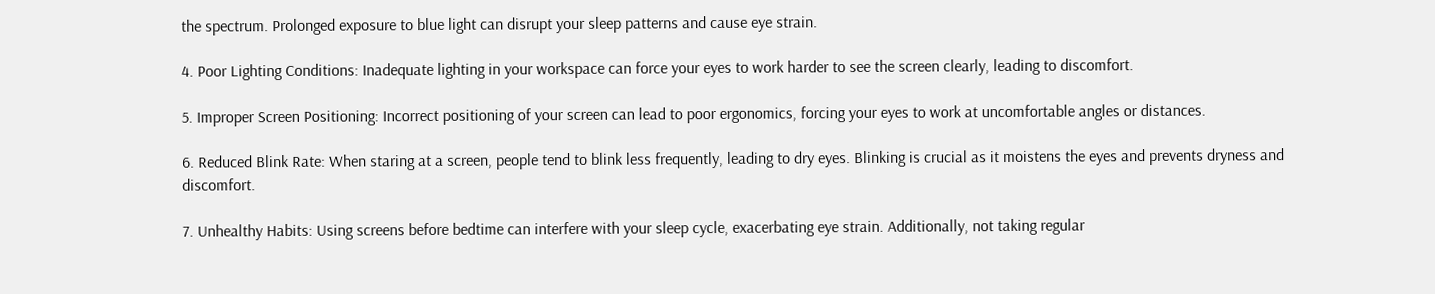the spectrum. Prolonged exposure to blue light can disrupt your sleep patterns and cause eye strain.

4. Poor Lighting Conditions: Inadequate lighting in your workspace can force your eyes to work harder to see the screen clearly, leading to discomfort.

5. Improper Screen Positioning: Incorrect positioning of your screen can lead to poor ergonomics, forcing your eyes to work at uncomfortable angles or distances.

6. Reduced Blink Rate: When staring at a screen, people tend to blink less frequently, leading to dry eyes. Blinking is crucial as it moistens the eyes and prevents dryness and discomfort.

7. Unhealthy Habits: Using screens before bedtime can interfere with your sleep cycle, exacerbating eye strain. Additionally, not taking regular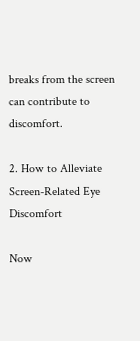breaks from the screen can contribute to discomfort.

2. How to Alleviate Screen-Related Eye Discomfort

Now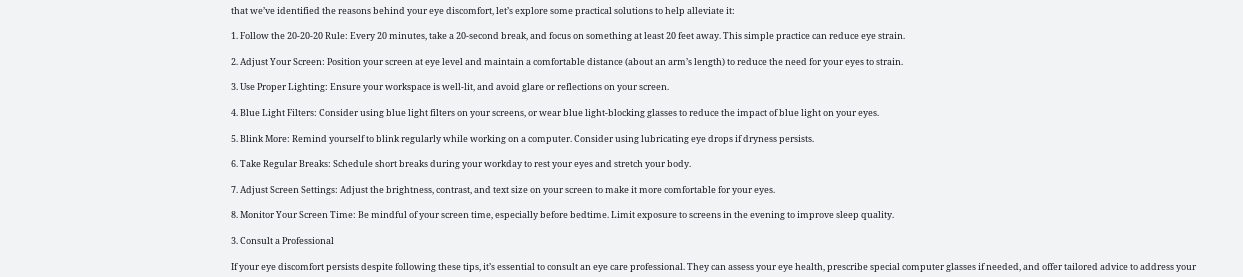that we’ve identified the reasons behind your eye discomfort, let’s explore some practical solutions to help alleviate it:

1. Follow the 20-20-20 Rule: Every 20 minutes, take a 20-second break, and focus on something at least 20 feet away. This simple practice can reduce eye strain.

2. Adjust Your Screen: Position your screen at eye level and maintain a comfortable distance (about an arm’s length) to reduce the need for your eyes to strain.

3. Use Proper Lighting: Ensure your workspace is well-lit, and avoid glare or reflections on your screen.

4. Blue Light Filters: Consider using blue light filters on your screens, or wear blue light-blocking glasses to reduce the impact of blue light on your eyes.

5. Blink More: Remind yourself to blink regularly while working on a computer. Consider using lubricating eye drops if dryness persists.

6. Take Regular Breaks: Schedule short breaks during your workday to rest your eyes and stretch your body.

7. Adjust Screen Settings: Adjust the brightness, contrast, and text size on your screen to make it more comfortable for your eyes.

8. Monitor Your Screen Time: Be mindful of your screen time, especially before bedtime. Limit exposure to screens in the evening to improve sleep quality.

3. Consult a Professional

If your eye discomfort persists despite following these tips, it’s essential to consult an eye care professional. They can assess your eye health, prescribe special computer glasses if needed, and offer tailored advice to address your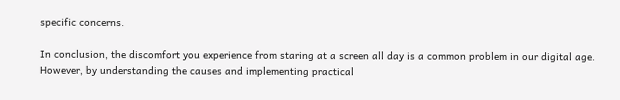specific concerns.

In conclusion, the discomfort you experience from staring at a screen all day is a common problem in our digital age. However, by understanding the causes and implementing practical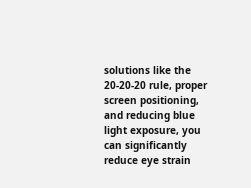solutions like the 20-20-20 rule, proper screen positioning, and reducing blue light exposure, you can significantly reduce eye strain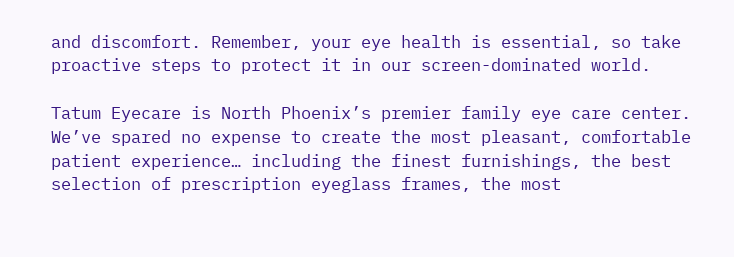and discomfort. Remember, your eye health is essential, so take proactive steps to protect it in our screen-dominated world.

Tatum Eyecare is North Phoenix’s premier family eye care center. We’ve spared no expense to create the most pleasant, comfortable patient experience… including the finest furnishings, the best selection of prescription eyeglass frames, the most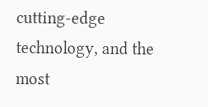cutting-edge technology, and the most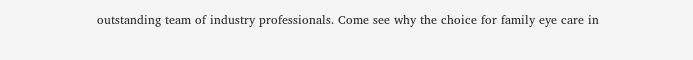outstanding team of industry professionals. Come see why the choice for family eye care in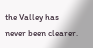the Valley has never been clearer.